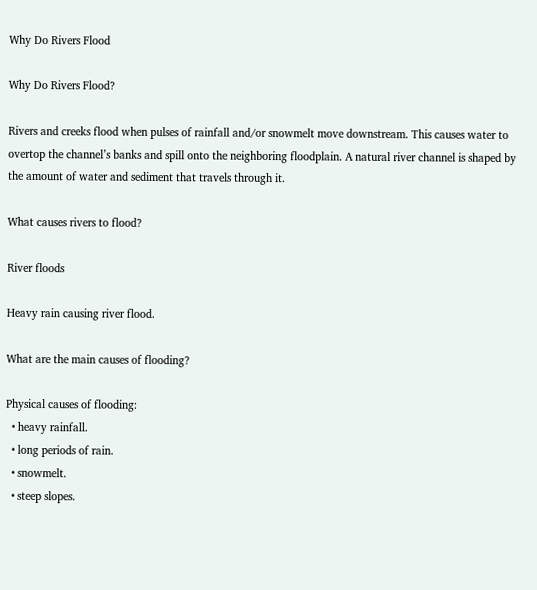Why Do Rivers Flood

Why Do Rivers Flood?

Rivers and creeks flood when pulses of rainfall and/or snowmelt move downstream. This causes water to overtop the channel’s banks and spill onto the neighboring floodplain. A natural river channel is shaped by the amount of water and sediment that travels through it.

What causes rivers to flood?

River floods

Heavy rain causing river flood.

What are the main causes of flooding?

Physical causes of flooding:
  • heavy rainfall.
  • long periods of rain.
  • snowmelt.
  • steep slopes.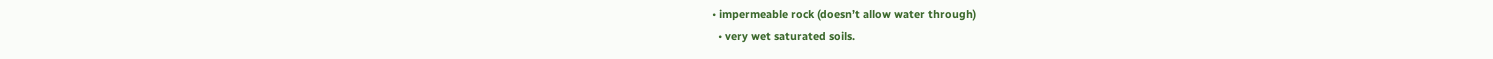• impermeable rock (doesn’t allow water through)
  • very wet saturated soils.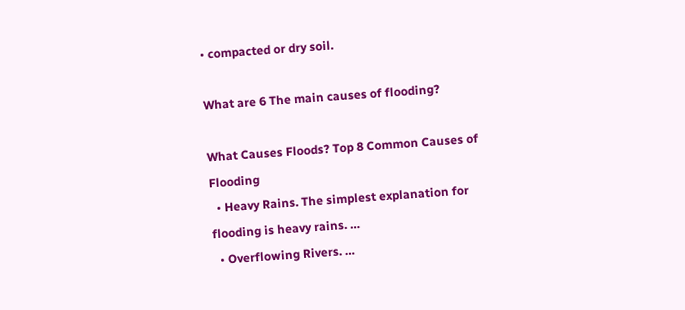• compacted or dry soil.

What are 6 The main causes of flooding?

What Causes Floods? Top 8 Common Causes of Flooding
  • Heavy Rains. The simplest explanation for flooding is heavy rains. …
  • Overflowing Rivers. …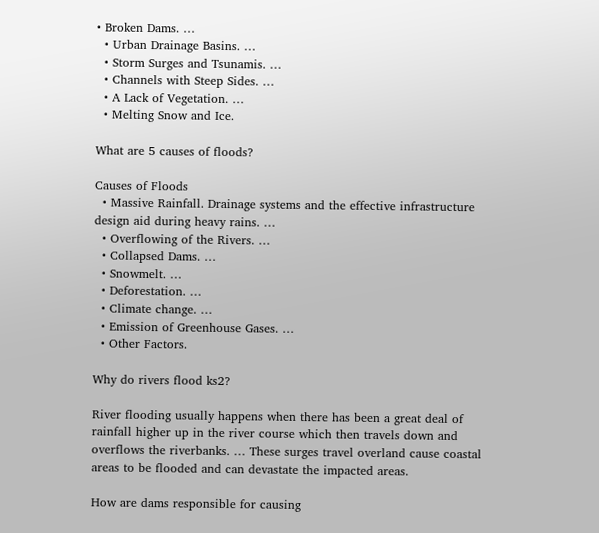• Broken Dams. …
  • Urban Drainage Basins. …
  • Storm Surges and Tsunamis. …
  • Channels with Steep Sides. …
  • A Lack of Vegetation. …
  • Melting Snow and Ice.

What are 5 causes of floods?

Causes of Floods
  • Massive Rainfall. Drainage systems and the effective infrastructure design aid during heavy rains. …
  • Overflowing of the Rivers. …
  • Collapsed Dams. …
  • Snowmelt. …
  • Deforestation. …
  • Climate change. …
  • Emission of Greenhouse Gases. …
  • Other Factors.

Why do rivers flood ks2?

River flooding usually happens when there has been a great deal of rainfall higher up in the river course which then travels down and overflows the riverbanks. … These surges travel overland cause coastal areas to be flooded and can devastate the impacted areas.

How are dams responsible for causing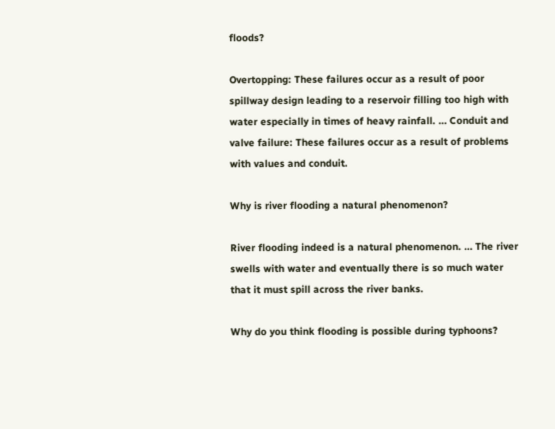floods?

Overtopping: These failures occur as a result of poor spillway design leading to a reservoir filling too high with water especially in times of heavy rainfall. … Conduit and valve failure: These failures occur as a result of problems with values and conduit.

Why is river flooding a natural phenomenon?

River flooding indeed is a natural phenomenon. … The river swells with water and eventually there is so much water that it must spill across the river banks.

Why do you think flooding is possible during typhoons?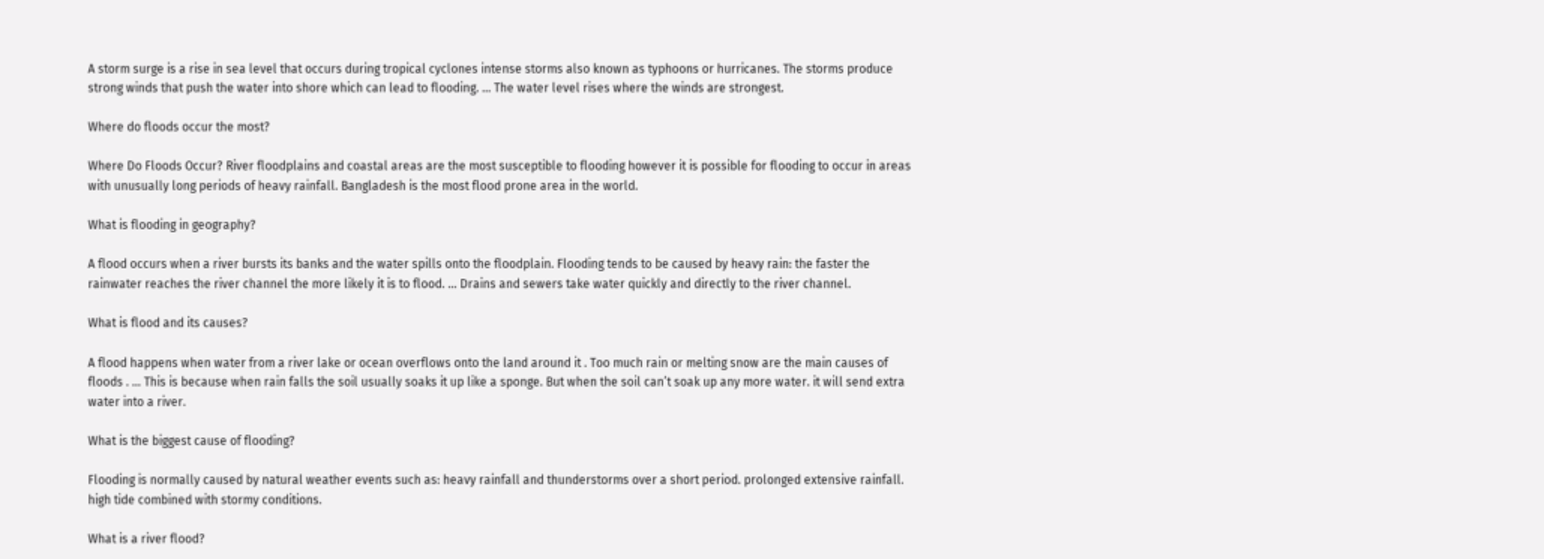A storm surge is a rise in sea level that occurs during tropical cyclones intense storms also known as typhoons or hurricanes. The storms produce strong winds that push the water into shore which can lead to flooding. … The water level rises where the winds are strongest.

Where do floods occur the most?

Where Do Floods Occur? River floodplains and coastal areas are the most susceptible to flooding however it is possible for flooding to occur in areas with unusually long periods of heavy rainfall. Bangladesh is the most flood prone area in the world.

What is flooding in geography?

A flood occurs when a river bursts its banks and the water spills onto the floodplain. Flooding tends to be caused by heavy rain: the faster the rainwater reaches the river channel the more likely it is to flood. … Drains and sewers take water quickly and directly to the river channel.

What is flood and its causes?

A flood happens when water from a river lake or ocean overflows onto the land around it . Too much rain or melting snow are the main causes of floods . … This is because when rain falls the soil usually soaks it up like a sponge. But when the soil can’t soak up any more water. it will send extra water into a river.

What is the biggest cause of flooding?

Flooding is normally caused by natural weather events such as: heavy rainfall and thunderstorms over a short period. prolonged extensive rainfall. high tide combined with stormy conditions.

What is a river flood?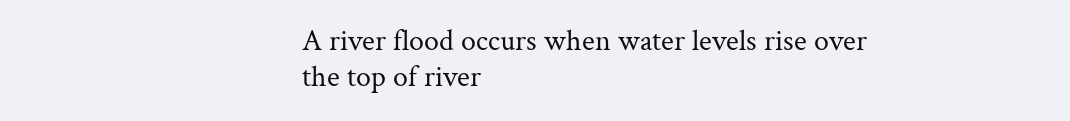A river flood occurs when water levels rise over the top of river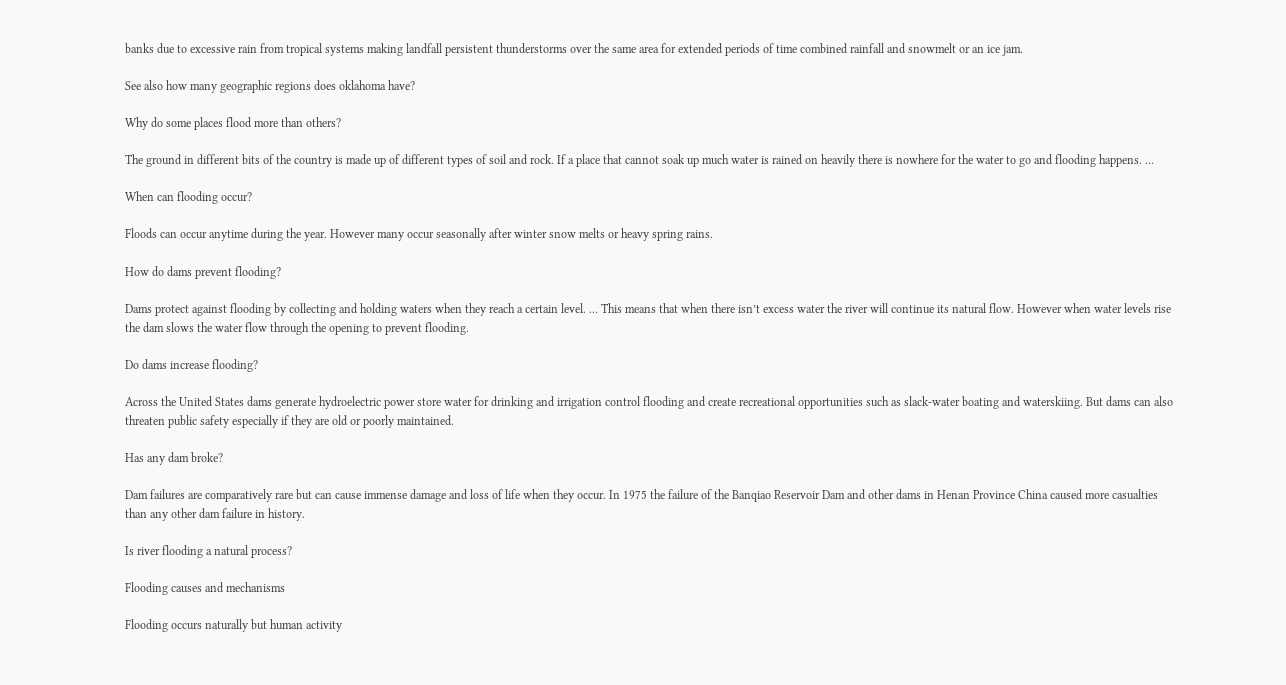banks due to excessive rain from tropical systems making landfall persistent thunderstorms over the same area for extended periods of time combined rainfall and snowmelt or an ice jam.

See also how many geographic regions does oklahoma have?

Why do some places flood more than others?

The ground in different bits of the country is made up of different types of soil and rock. If a place that cannot soak up much water is rained on heavily there is nowhere for the water to go and flooding happens. …

When can flooding occur?

Floods can occur anytime during the year. However many occur seasonally after winter snow melts or heavy spring rains.

How do dams prevent flooding?

Dams protect against flooding by collecting and holding waters when they reach a certain level. … This means that when there isn’t excess water the river will continue its natural flow. However when water levels rise the dam slows the water flow through the opening to prevent flooding.

Do dams increase flooding?

Across the United States dams generate hydroelectric power store water for drinking and irrigation control flooding and create recreational opportunities such as slack-water boating and waterskiing. But dams can also threaten public safety especially if they are old or poorly maintained.

Has any dam broke?

Dam failures are comparatively rare but can cause immense damage and loss of life when they occur. In 1975 the failure of the Banqiao Reservoir Dam and other dams in Henan Province China caused more casualties than any other dam failure in history.

Is river flooding a natural process?

Flooding causes and mechanisms

Flooding occurs naturally but human activity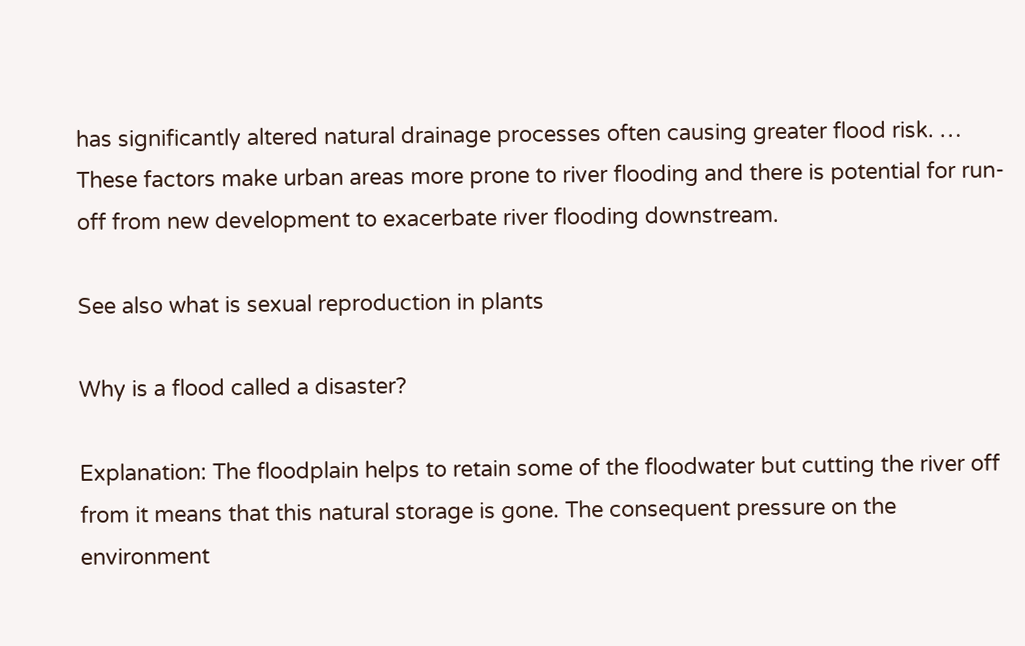has significantly altered natural drainage processes often causing greater flood risk. … These factors make urban areas more prone to river flooding and there is potential for run-off from new development to exacerbate river flooding downstream.

See also what is sexual reproduction in plants

Why is a flood called a disaster?

Explanation: The floodplain helps to retain some of the floodwater but cutting the river off from it means that this natural storage is gone. The consequent pressure on the environment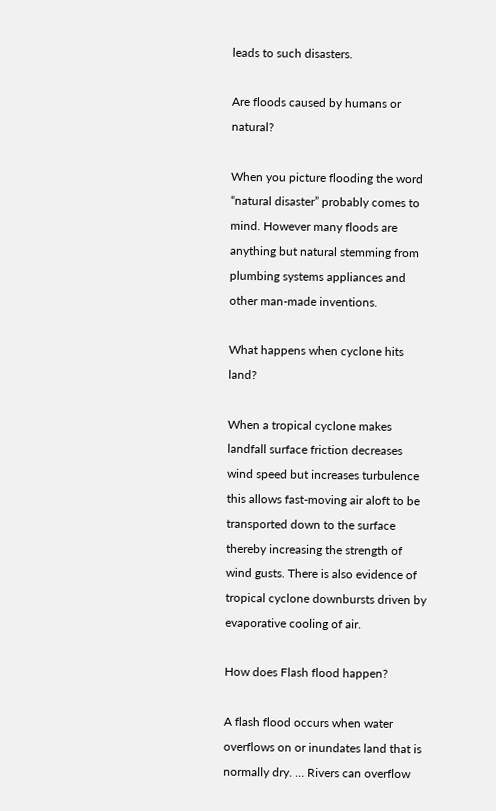leads to such disasters.

Are floods caused by humans or natural?

When you picture flooding the word “natural disaster” probably comes to mind. However many floods are anything but natural stemming from plumbing systems appliances and other man-made inventions.

What happens when cyclone hits land?

When a tropical cyclone makes landfall surface friction decreases wind speed but increases turbulence this allows fast-moving air aloft to be transported down to the surface thereby increasing the strength of wind gusts. There is also evidence of tropical cyclone downbursts driven by evaporative cooling of air.

How does Flash flood happen?

A flash flood occurs when water overflows on or inundates land that is normally dry. … Rivers can overflow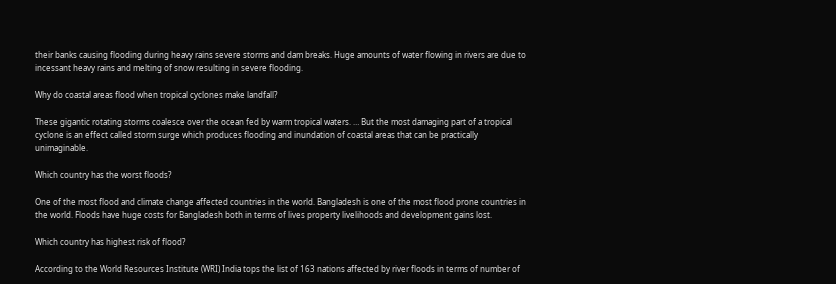their banks causing flooding during heavy rains severe storms and dam breaks. Huge amounts of water flowing in rivers are due to incessant heavy rains and melting of snow resulting in severe flooding.

Why do coastal areas flood when tropical cyclones make landfall?

These gigantic rotating storms coalesce over the ocean fed by warm tropical waters. … But the most damaging part of a tropical cyclone is an effect called storm surge which produces flooding and inundation of coastal areas that can be practically unimaginable.

Which country has the worst floods?

One of the most flood and climate change affected countries in the world. Bangladesh is one of the most flood prone countries in the world. Floods have huge costs for Bangladesh both in terms of lives property livelihoods and development gains lost.

Which country has highest risk of flood?

According to the World Resources Institute (WRI) India tops the list of 163 nations affected by river floods in terms of number of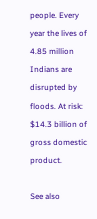people. Every year the lives of 4.85 million Indians are disrupted by floods. At risk: $14.3 billion of gross domestic product.

See also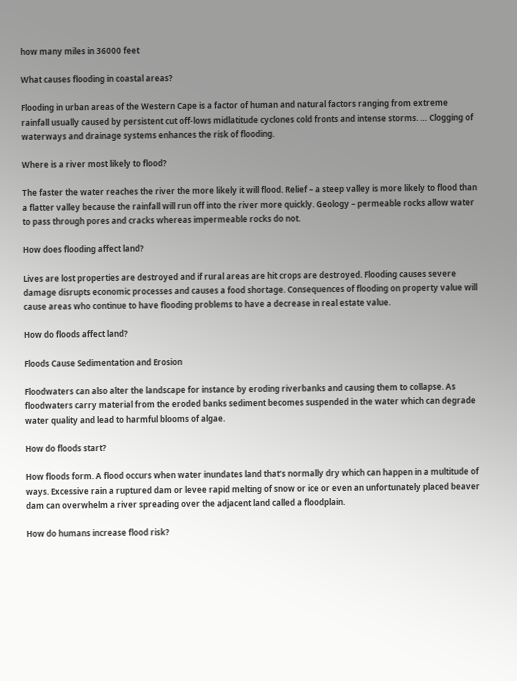how many miles in 36000 feet

What causes flooding in coastal areas?

Flooding in urban areas of the Western Cape is a factor of human and natural factors ranging from extreme rainfall usually caused by persistent cut off-lows midlatitude cyclones cold fronts and intense storms. … Clogging of waterways and drainage systems enhances the risk of flooding.

Where is a river most likely to flood?

The faster the water reaches the river the more likely it will flood. Relief – a steep valley is more likely to flood than a flatter valley because the rainfall will run off into the river more quickly. Geology – permeable rocks allow water to pass through pores and cracks whereas impermeable rocks do not.

How does flooding affect land?

Lives are lost properties are destroyed and if rural areas are hit crops are destroyed. Flooding causes severe damage disrupts economic processes and causes a food shortage. Consequences of flooding on property value will cause areas who continue to have flooding problems to have a decrease in real estate value.

How do floods affect land?

Floods Cause Sedimentation and Erosion

Floodwaters can also alter the landscape for instance by eroding riverbanks and causing them to collapse. As floodwaters carry material from the eroded banks sediment becomes suspended in the water which can degrade water quality and lead to harmful blooms of algae.

How do floods start?

How floods form. A flood occurs when water inundates land that’s normally dry which can happen in a multitude of ways. Excessive rain a ruptured dam or levee rapid melting of snow or ice or even an unfortunately placed beaver dam can overwhelm a river spreading over the adjacent land called a floodplain.

How do humans increase flood risk?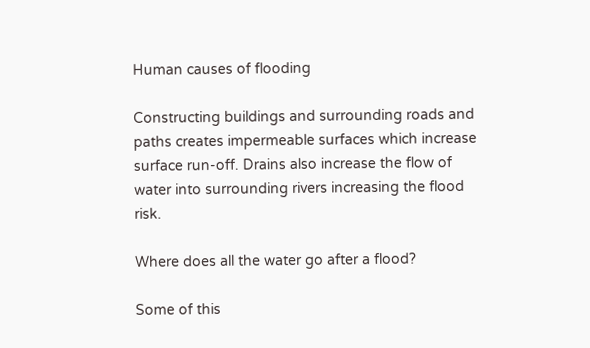Human causes of flooding

Constructing buildings and surrounding roads and paths creates impermeable surfaces which increase surface run-off. Drains also increase the flow of water into surrounding rivers increasing the flood risk.

Where does all the water go after a flood?

Some of this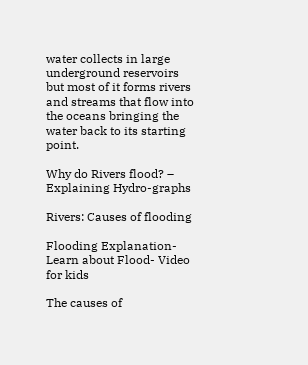water collects in large underground reservoirs but most of it forms rivers and streams that flow into the oceans bringing the water back to its starting point.

Why do Rivers flood? – Explaining Hydro-graphs

Rivers: Causes of flooding

Flooding Explanation- Learn about Flood- Video for kids

The causes of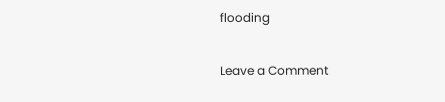flooding

Leave a Comment